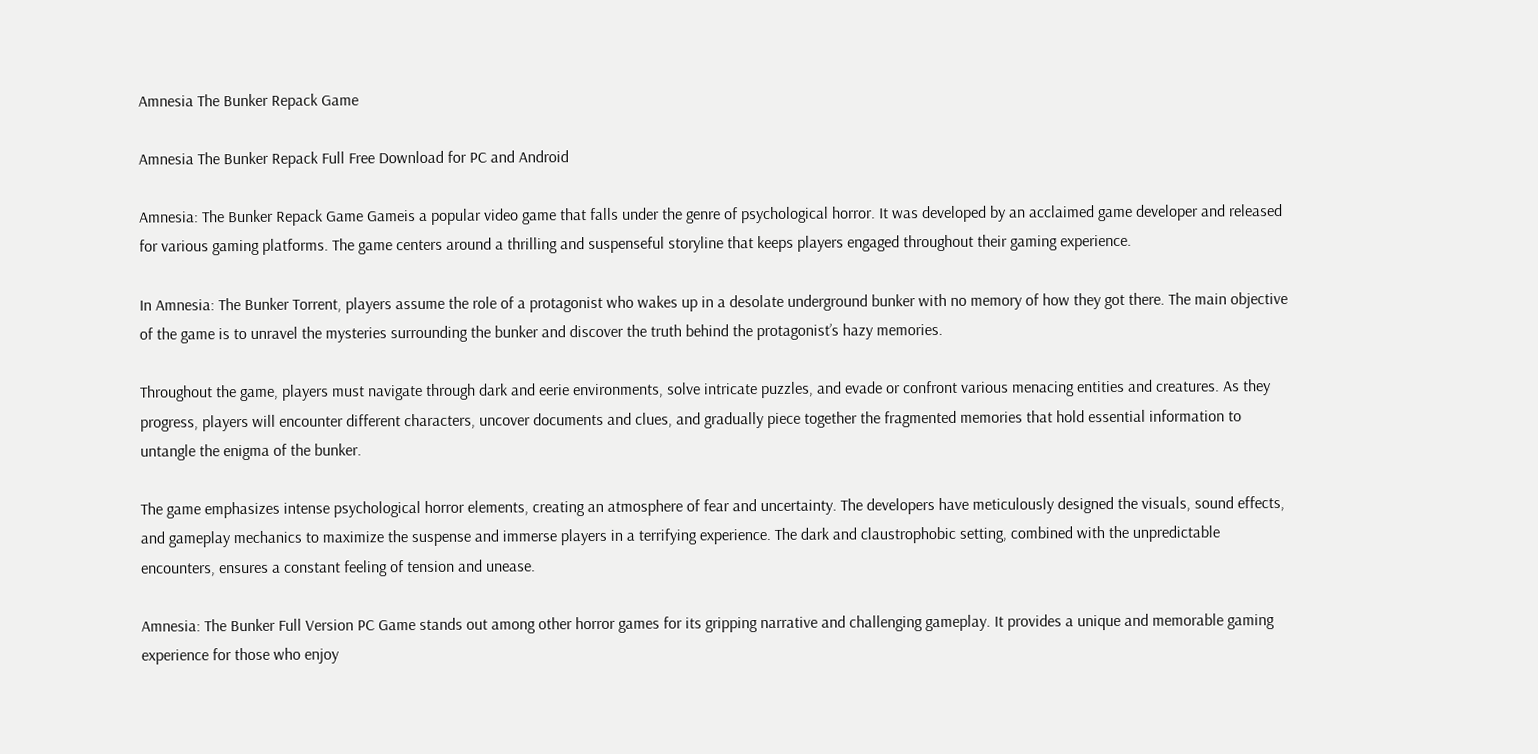Amnesia The Bunker Repack Game

Amnesia The Bunker Repack Full Free Download for PC and Android

Amnesia: The Bunker Repack Game Gameis a popular video game that falls under the genre of psychological horror. It was developed by an acclaimed game developer and released for various gaming platforms. The game centers around a thrilling and suspenseful storyline that keeps players engaged throughout their gaming experience.

In Amnesia: The Bunker Torrent, players assume the role of a protagonist who wakes up in a desolate underground bunker with no memory of how they got there. The main objective of the game is to unravel the mysteries surrounding the bunker and discover the truth behind the protagonist’s hazy memories.

Throughout the game, players must navigate through dark and eerie environments, solve intricate puzzles, and evade or confront various menacing entities and creatures. As they progress, players will encounter different characters, uncover documents and clues, and gradually piece together the fragmented memories that hold essential information to untangle the enigma of the bunker.

The game emphasizes intense psychological horror elements, creating an atmosphere of fear and uncertainty. The developers have meticulously designed the visuals, sound effects, and gameplay mechanics to maximize the suspense and immerse players in a terrifying experience. The dark and claustrophobic setting, combined with the unpredictable encounters, ensures a constant feeling of tension and unease.

Amnesia: The Bunker Full Version PC Game stands out among other horror games for its gripping narrative and challenging gameplay. It provides a unique and memorable gaming experience for those who enjoy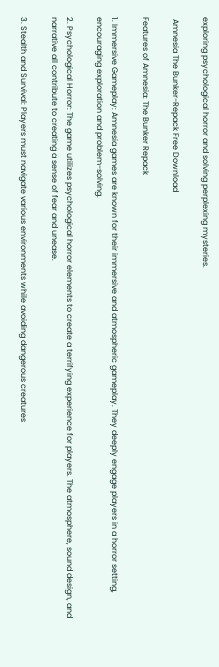exploring psychological horror and solving perplexing mysteries.

 Amnesia The Bunker-Repack Free Download

Features of Amnesia: The Bunker Repack

1. Immersive Gameplay: Amnesia games are known for their immersive and atmospheric gameplay. They deeply engage players in a horror setting, encouraging exploration and problem-solving.

2. Psychological Horror: The game utilizes psychological horror elements to create a terrifying experience for players. The atmosphere, sound design, and narrative all contribute to creating a sense of fear and unease.

3. Stealth and Survival: Players must navigate various environments while avoiding dangerous creatures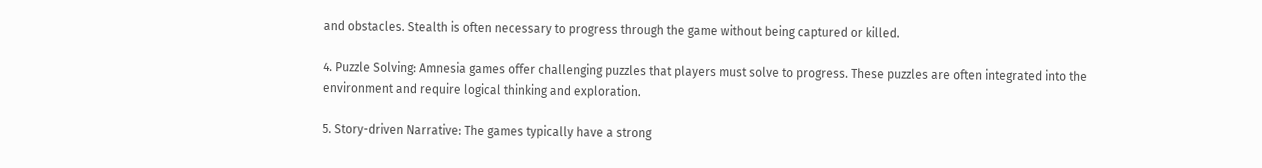and obstacles. Stealth is often necessary to progress through the game without being captured or killed.

4. Puzzle Solving: Amnesia games offer challenging puzzles that players must solve to progress. These puzzles are often integrated into the environment and require logical thinking and exploration.

5. Story-driven Narrative: The games typically have a strong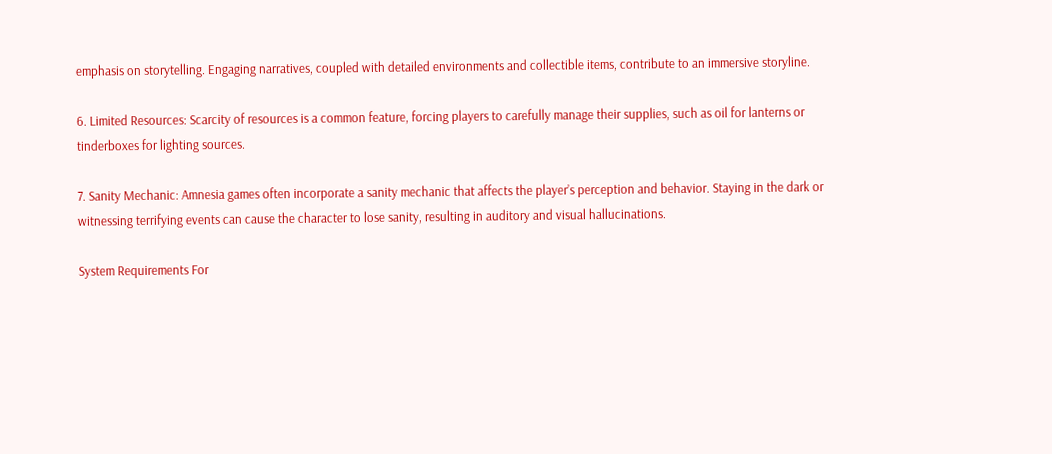emphasis on storytelling. Engaging narratives, coupled with detailed environments and collectible items, contribute to an immersive storyline.

6. Limited Resources: Scarcity of resources is a common feature, forcing players to carefully manage their supplies, such as oil for lanterns or tinderboxes for lighting sources.

7. Sanity Mechanic: Amnesia games often incorporate a sanity mechanic that affects the player’s perception and behavior. Staying in the dark or witnessing terrifying events can cause the character to lose sanity, resulting in auditory and visual hallucinations.

System Requirements For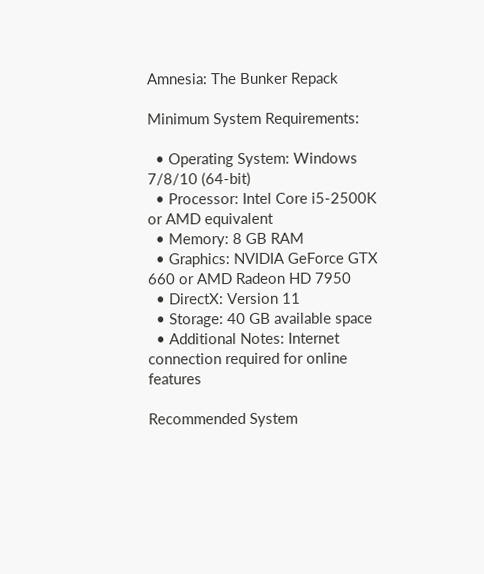Amnesia: The Bunker Repack

Minimum System Requirements:

  • Operating System: Windows 7/8/10 (64-bit)
  • Processor: Intel Core i5-2500K or AMD equivalent
  • Memory: 8 GB RAM
  • Graphics: NVIDIA GeForce GTX 660 or AMD Radeon HD 7950
  • DirectX: Version 11
  • Storage: 40 GB available space
  • Additional Notes: Internet connection required for online features

Recommended System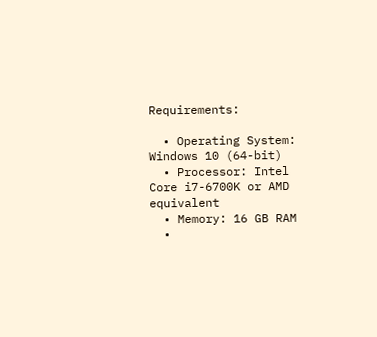Requirements:

  • Operating System: Windows 10 (64-bit)
  • Processor: Intel Core i7-6700K or AMD equivalent
  • Memory: 16 GB RAM
  •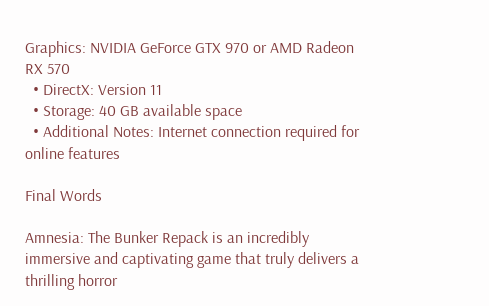Graphics: NVIDIA GeForce GTX 970 or AMD Radeon RX 570
  • DirectX: Version 11
  • Storage: 40 GB available space
  • Additional Notes: Internet connection required for online features

Final Words

Amnesia: The Bunker Repack is an incredibly immersive and captivating game that truly delivers a thrilling horror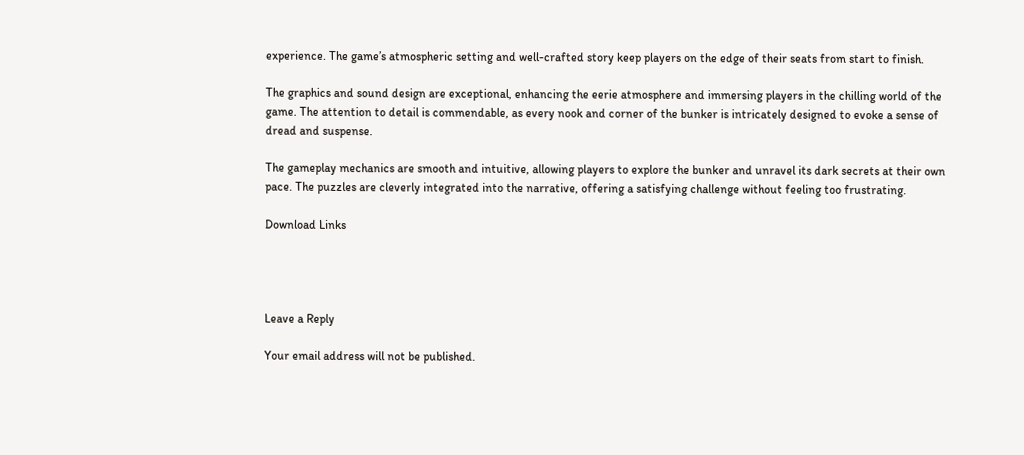experience. The game’s atmospheric setting and well-crafted story keep players on the edge of their seats from start to finish.

The graphics and sound design are exceptional, enhancing the eerie atmosphere and immersing players in the chilling world of the game. The attention to detail is commendable, as every nook and corner of the bunker is intricately designed to evoke a sense of dread and suspense.

The gameplay mechanics are smooth and intuitive, allowing players to explore the bunker and unravel its dark secrets at their own pace. The puzzles are cleverly integrated into the narrative, offering a satisfying challenge without feeling too frustrating.

Download Links




Leave a Reply

Your email address will not be published.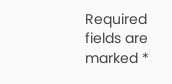Required fields are marked *